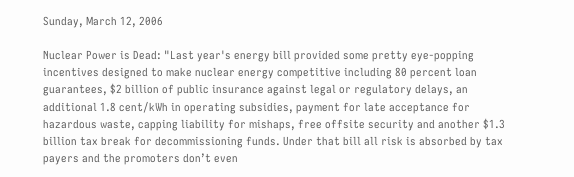Sunday, March 12, 2006

Nuclear Power is Dead: "Last year's energy bill provided some pretty eye-popping incentives designed to make nuclear energy competitive including 80 percent loan guarantees, $2 billion of public insurance against legal or regulatory delays, an additional 1.8 cent/kWh in operating subsidies, payment for late acceptance for hazardous waste, capping liability for mishaps, free offsite security and another $1.3 billion tax break for decommissioning funds. Under that bill all risk is absorbed by tax payers and the promoters don’t even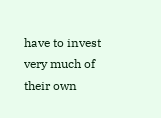have to invest very much of their own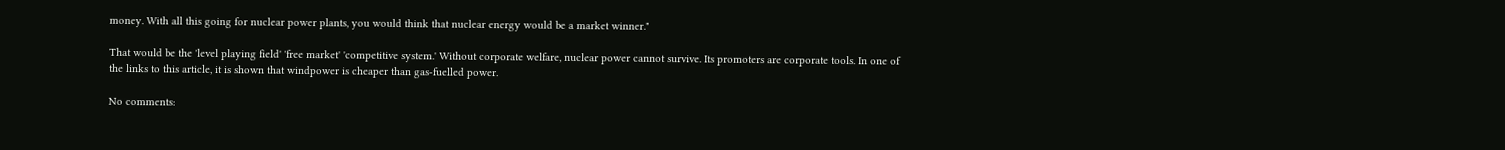money. With all this going for nuclear power plants, you would think that nuclear energy would be a market winner."

That would be the 'level playing field' 'free market' 'competitive system.' Without corporate welfare, nuclear power cannot survive. Its promoters are corporate tools. In one of the links to this article, it is shown that windpower is cheaper than gas-fuelled power.

No comments: